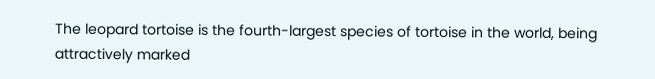The leopard tortoise is the fourth-largest species of tortoise in the world, being attractively marked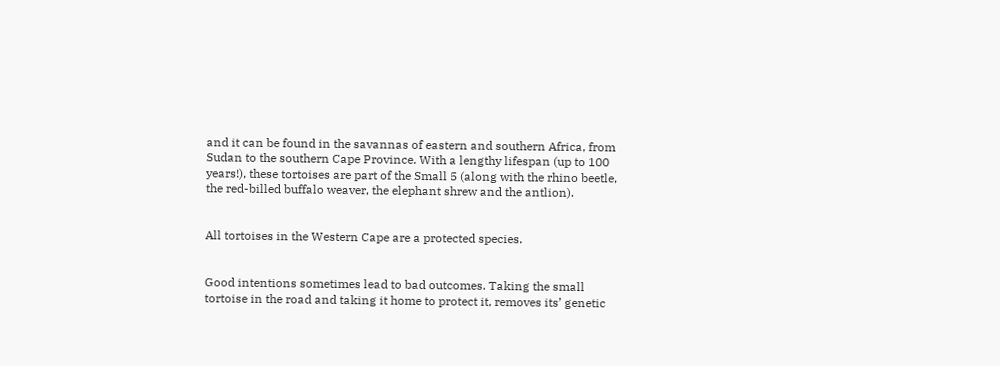and it can be found in the savannas of eastern and southern Africa, from Sudan to the southern Cape Province. With a lengthy lifespan (up to 100 years!), these tortoises are part of the Small 5 (along with the rhino beetle, the red-billed buffalo weaver, the elephant shrew and the antlion).


All tortoises in the Western Cape are a protected species.


Good intentions sometimes lead to bad outcomes. Taking the small tortoise in the road and taking it home to protect it, removes its’ genetic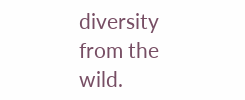diversity from the wild.